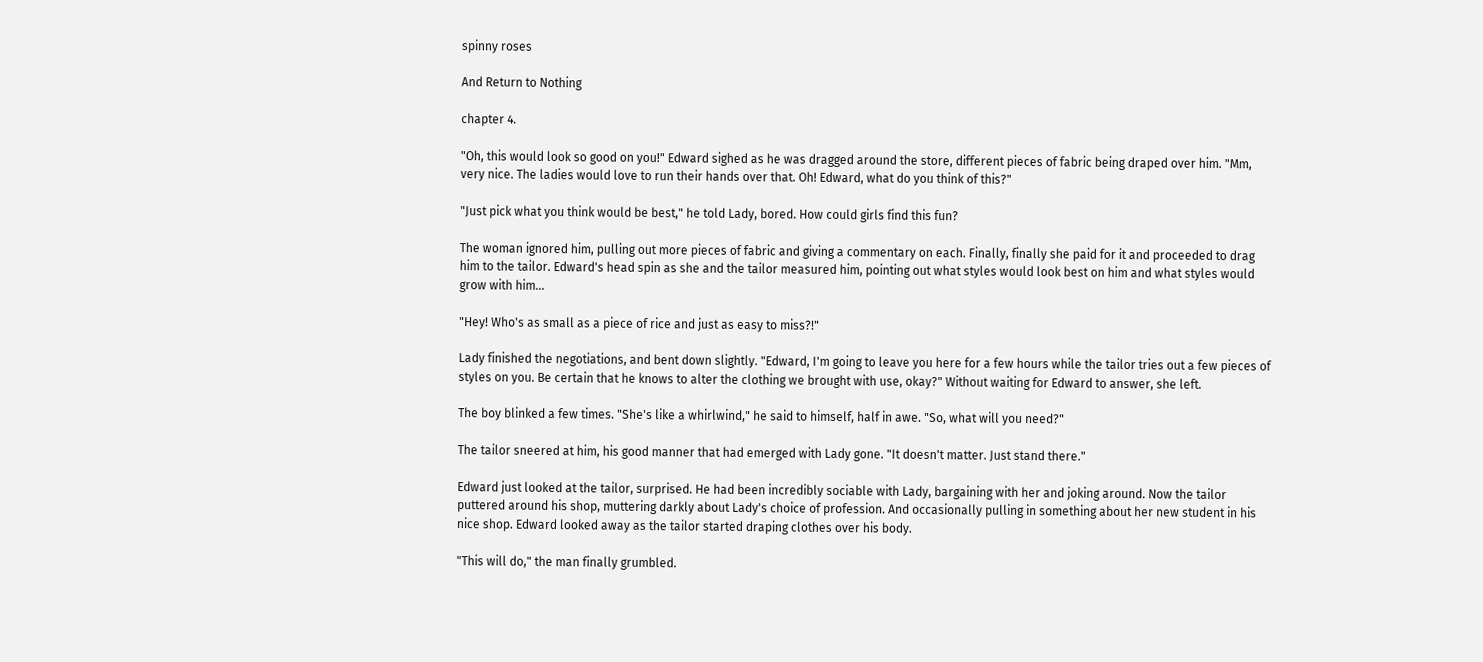spinny roses

And Return to Nothing

chapter 4.

"Oh, this would look so good on you!" Edward sighed as he was dragged around the store, different pieces of fabric being draped over him. "Mm, very nice. The ladies would love to run their hands over that. Oh! Edward, what do you think of this?"

"Just pick what you think would be best," he told Lady, bored. How could girls find this fun?

The woman ignored him, pulling out more pieces of fabric and giving a commentary on each. Finally, finally she paid for it and proceeded to drag him to the tailor. Edward's head spin as she and the tailor measured him, pointing out what styles would look best on him and what styles would grow with him...

"Hey! Who's as small as a piece of rice and just as easy to miss?!"

Lady finished the negotiations, and bent down slightly. "Edward, I'm going to leave you here for a few hours while the tailor tries out a few pieces of styles on you. Be certain that he knows to alter the clothing we brought with use, okay?" Without waiting for Edward to answer, she left.

The boy blinked a few times. "She's like a whirlwind," he said to himself, half in awe. "So, what will you need?"

The tailor sneered at him, his good manner that had emerged with Lady gone. "It doesn't matter. Just stand there."

Edward just looked at the tailor, surprised. He had been incredibly sociable with Lady, bargaining with her and joking around. Now the tailor puttered around his shop, muttering darkly about Lady's choice of profession. And occasionally pulling in something about her new student in his nice shop. Edward looked away as the tailor started draping clothes over his body.

"This will do," the man finally grumbled.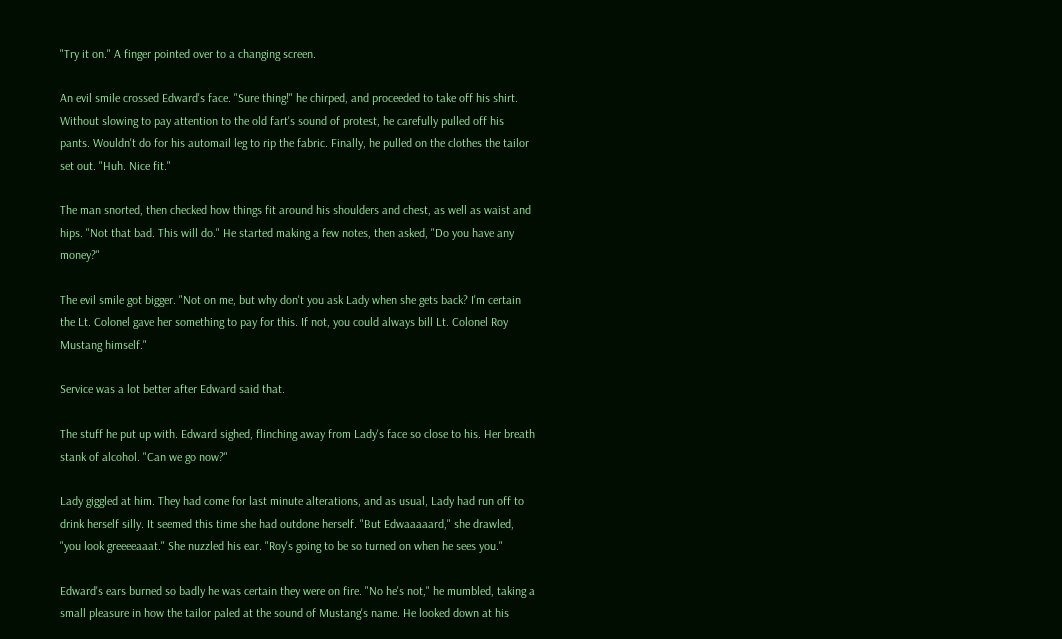"Try it on." A finger pointed over to a changing screen.

An evil smile crossed Edward's face. "Sure thing!" he chirped, and proceeded to take off his shirt. Without slowing to pay attention to the old fart's sound of protest, he carefully pulled off his pants. Wouldn't do for his automail leg to rip the fabric. Finally, he pulled on the clothes the tailor set out. "Huh. Nice fit."

The man snorted, then checked how things fit around his shoulders and chest, as well as waist and hips. "Not that bad. This will do." He started making a few notes, then asked, "Do you have any money?"

The evil smile got bigger. "Not on me, but why don't you ask Lady when she gets back? I'm certain the Lt. Colonel gave her something to pay for this. If not, you could always bill Lt. Colonel Roy Mustang himself."

Service was a lot better after Edward said that.

The stuff he put up with. Edward sighed, flinching away from Lady's face so close to his. Her breath stank of alcohol. "Can we go now?"

Lady giggled at him. They had come for last minute alterations, and as usual, Lady had run off to drink herself silly. It seemed this time she had outdone herself. "But Edwaaaaard," she drawled, "you look greeeeaaat." She nuzzled his ear. "Roy's going to be so turned on when he sees you."

Edward's ears burned so badly he was certain they were on fire. "No he's not," he mumbled, taking a small pleasure in how the tailor paled at the sound of Mustang's name. He looked down at his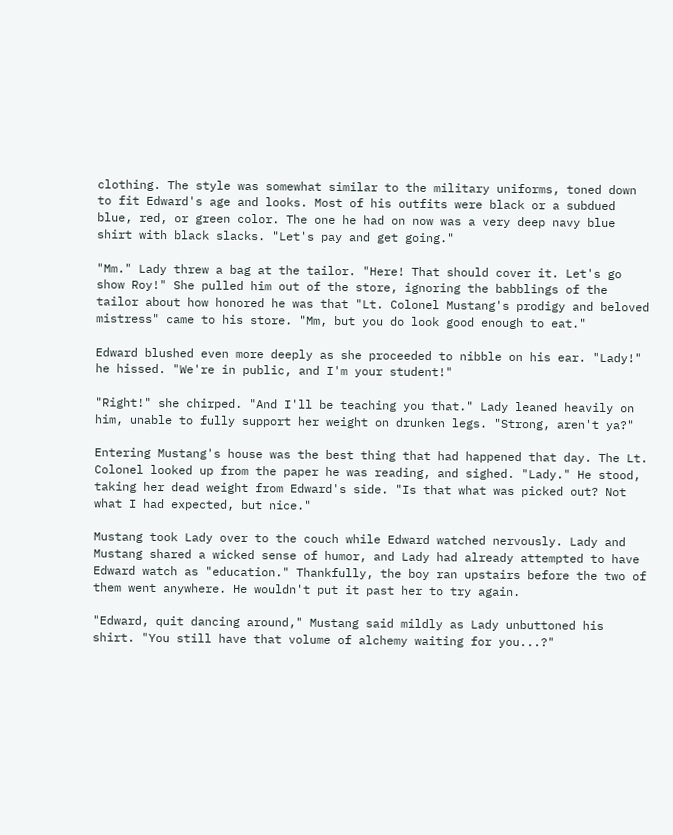clothing. The style was somewhat similar to the military uniforms, toned down to fit Edward's age and looks. Most of his outfits were black or a subdued blue, red, or green color. The one he had on now was a very deep navy blue shirt with black slacks. "Let's pay and get going."

"Mm." Lady threw a bag at the tailor. "Here! That should cover it. Let's go show Roy!" She pulled him out of the store, ignoring the babblings of the tailor about how honored he was that "Lt. Colonel Mustang's prodigy and beloved mistress" came to his store. "Mm, but you do look good enough to eat."

Edward blushed even more deeply as she proceeded to nibble on his ear. "Lady!" he hissed. "We're in public, and I'm your student!"

"Right!" she chirped. "And I'll be teaching you that." Lady leaned heavily on him, unable to fully support her weight on drunken legs. "Strong, aren't ya?"

Entering Mustang's house was the best thing that had happened that day. The Lt. Colonel looked up from the paper he was reading, and sighed. "Lady." He stood, taking her dead weight from Edward's side. "Is that what was picked out? Not what I had expected, but nice."

Mustang took Lady over to the couch while Edward watched nervously. Lady and Mustang shared a wicked sense of humor, and Lady had already attempted to have Edward watch as "education." Thankfully, the boy ran upstairs before the two of them went anywhere. He wouldn't put it past her to try again.

"Edward, quit dancing around," Mustang said mildly as Lady unbuttoned his shirt. "You still have that volume of alchemy waiting for you...?"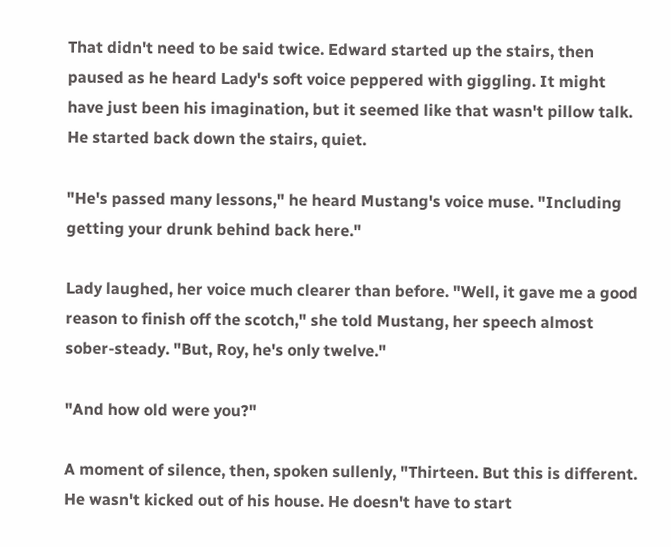That didn't need to be said twice. Edward started up the stairs, then paused as he heard Lady's soft voice peppered with giggling. It might have just been his imagination, but it seemed like that wasn't pillow talk. He started back down the stairs, quiet.

"He's passed many lessons," he heard Mustang's voice muse. "Including getting your drunk behind back here."

Lady laughed, her voice much clearer than before. "Well, it gave me a good reason to finish off the scotch," she told Mustang, her speech almost sober-steady. "But, Roy, he's only twelve."

"And how old were you?"

A moment of silence, then, spoken sullenly, "Thirteen. But this is different. He wasn't kicked out of his house. He doesn't have to start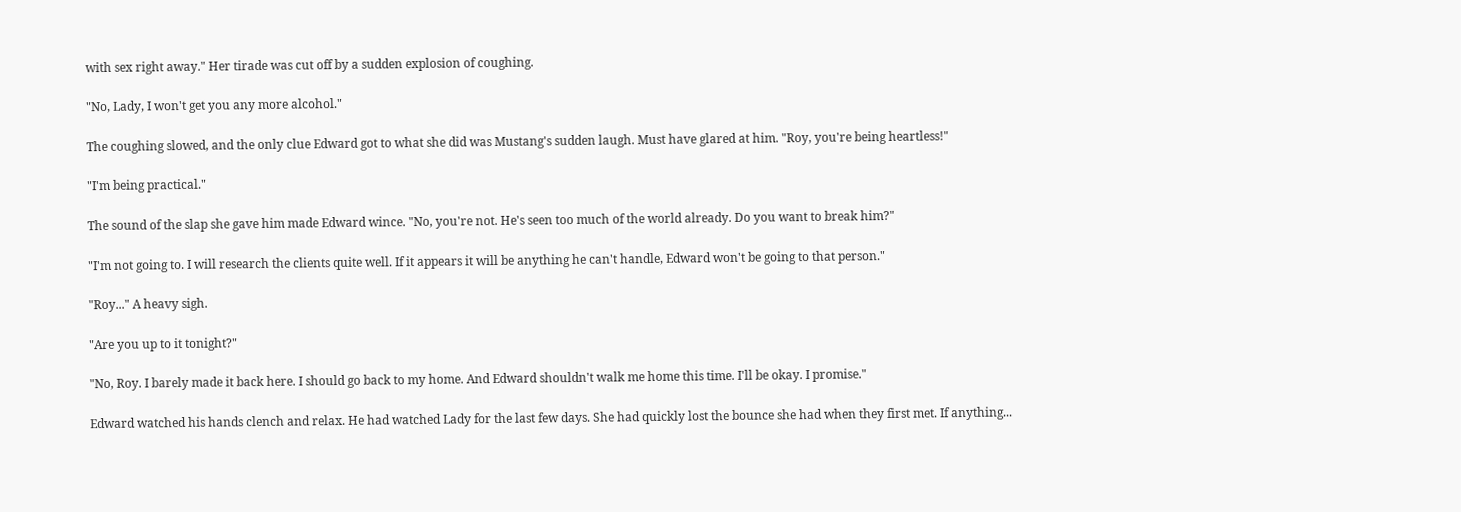with sex right away." Her tirade was cut off by a sudden explosion of coughing.

"No, Lady, I won't get you any more alcohol."

The coughing slowed, and the only clue Edward got to what she did was Mustang's sudden laugh. Must have glared at him. "Roy, you're being heartless!"

"I'm being practical."

The sound of the slap she gave him made Edward wince. "No, you're not. He's seen too much of the world already. Do you want to break him?"

"I'm not going to. I will research the clients quite well. If it appears it will be anything he can't handle, Edward won't be going to that person."

"Roy..." A heavy sigh.

"Are you up to it tonight?"

"No, Roy. I barely made it back here. I should go back to my home. And Edward shouldn't walk me home this time. I'll be okay. I promise."

Edward watched his hands clench and relax. He had watched Lady for the last few days. She had quickly lost the bounce she had when they first met. If anything...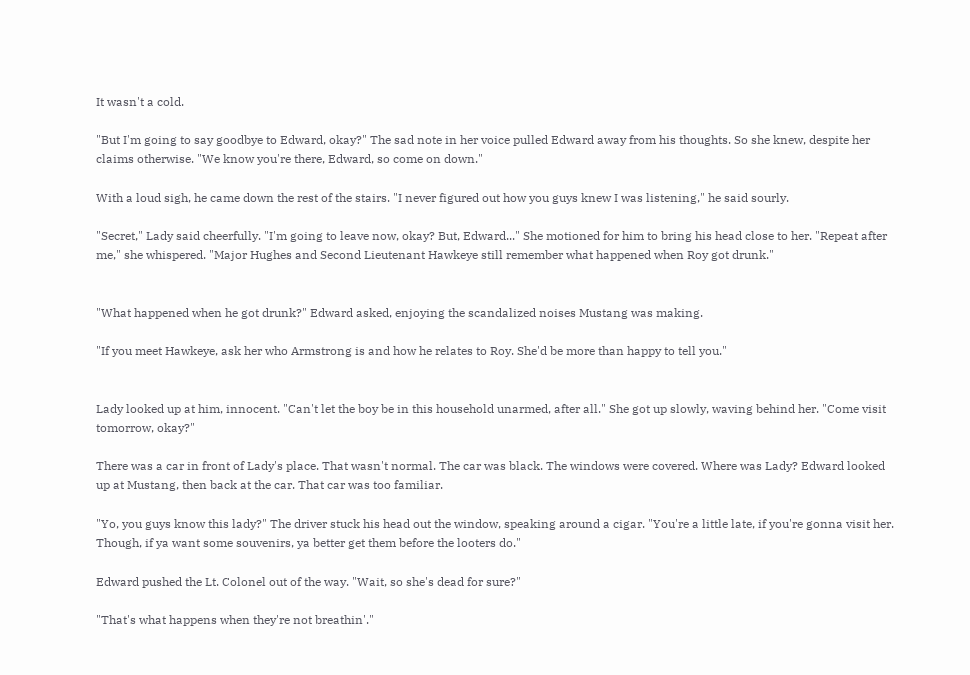It wasn't a cold.

"But I'm going to say goodbye to Edward, okay?" The sad note in her voice pulled Edward away from his thoughts. So she knew, despite her claims otherwise. "We know you're there, Edward, so come on down."

With a loud sigh, he came down the rest of the stairs. "I never figured out how you guys knew I was listening," he said sourly.

"Secret," Lady said cheerfully. "I'm going to leave now, okay? But, Edward..." She motioned for him to bring his head close to her. "Repeat after me," she whispered. "Major Hughes and Second Lieutenant Hawkeye still remember what happened when Roy got drunk."


"What happened when he got drunk?" Edward asked, enjoying the scandalized noises Mustang was making.

"If you meet Hawkeye, ask her who Armstrong is and how he relates to Roy. She'd be more than happy to tell you."


Lady looked up at him, innocent. "Can't let the boy be in this household unarmed, after all." She got up slowly, waving behind her. "Come visit tomorrow, okay?"

There was a car in front of Lady's place. That wasn't normal. The car was black. The windows were covered. Where was Lady? Edward looked up at Mustang, then back at the car. That car was too familiar.

"Yo, you guys know this lady?" The driver stuck his head out the window, speaking around a cigar. "You're a little late, if you're gonna visit her. Though, if ya want some souvenirs, ya better get them before the looters do."

Edward pushed the Lt. Colonel out of the way. "Wait, so she's dead for sure?"

"That's what happens when they're not breathin'."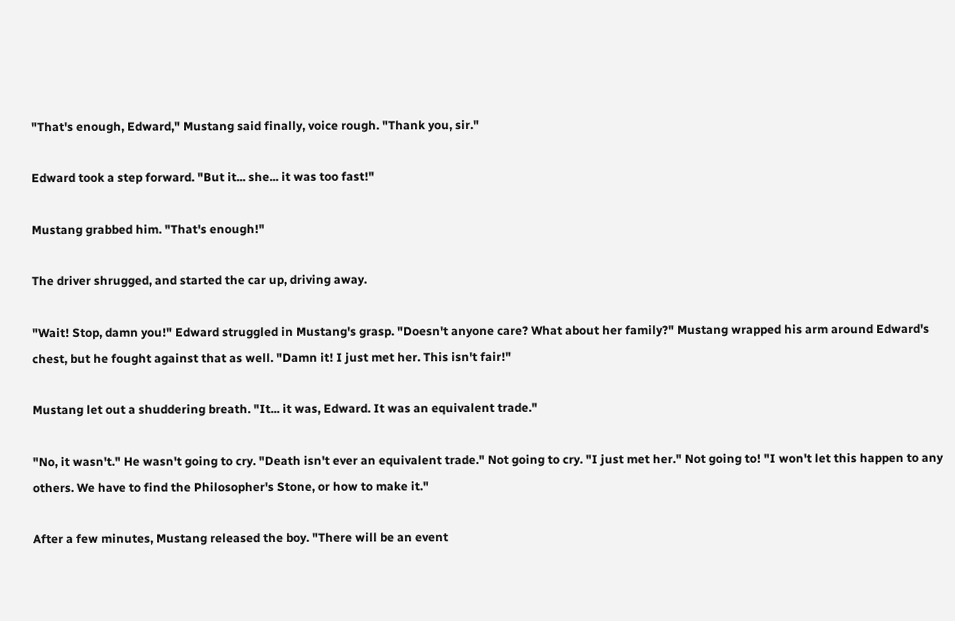"That's enough, Edward," Mustang said finally, voice rough. "Thank you, sir."

Edward took a step forward. "But it... she... it was too fast!"

Mustang grabbed him. "That's enough!"

The driver shrugged, and started the car up, driving away.

"Wait! Stop, damn you!" Edward struggled in Mustang's grasp. "Doesn't anyone care? What about her family?" Mustang wrapped his arm around Edward's chest, but he fought against that as well. "Damn it! I just met her. This isn't fair!"

Mustang let out a shuddering breath. "It... it was, Edward. It was an equivalent trade."

"No, it wasn't." He wasn't going to cry. "Death isn't ever an equivalent trade." Not going to cry. "I just met her." Not going to! "I won't let this happen to any others. We have to find the Philosopher's Stone, or how to make it."

After a few minutes, Mustang released the boy. "There will be an event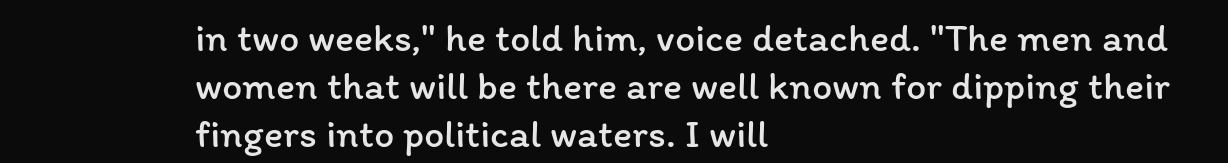in two weeks," he told him, voice detached. "The men and women that will be there are well known for dipping their fingers into political waters. I will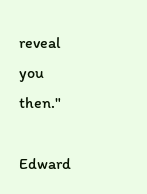reveal you then."

Edward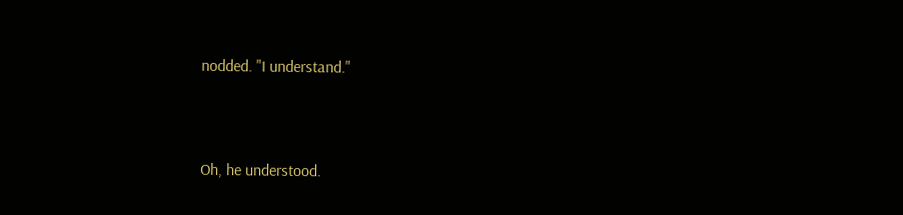nodded. "I understand."




Oh, he understood.